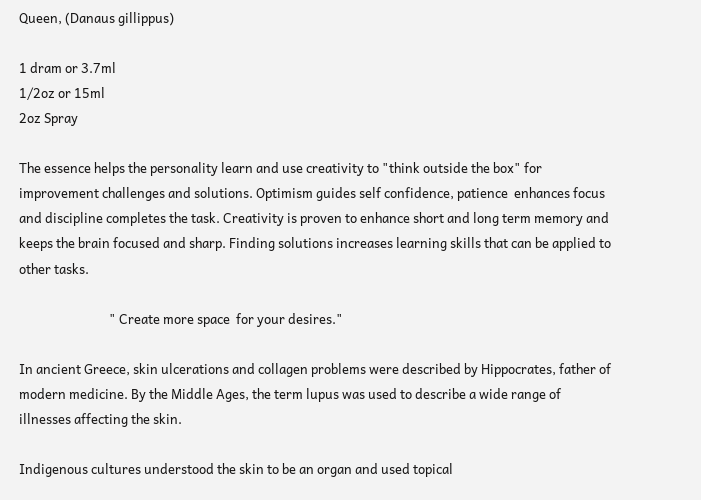Queen, (Danaus gillippus)

1 dram or 3.7ml
1/2oz or 15ml
2oz Spray

The essence helps the personality learn and use creativity to "think outside the box" for improvement challenges and solutions. Optimism guides self confidence, patience  enhances focus and discipline completes the task. Creativity is proven to enhance short and long term memory and keeps the brain focused and sharp. Finding solutions increases learning skills that can be applied to other tasks.

                              " Create more space  for your desires."

In ancient Greece, skin ulcerations and collagen problems were described by Hippocrates, father of modern medicine. By the Middle Ages, the term lupus was used to describe a wide range of illnesses affecting the skin.

Indigenous cultures understood the skin to be an organ and used topical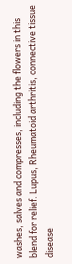washes, salves and compresses, including the flowers in this blend for relief. Lupus, Rheumatoid arthritis, connective tissue disease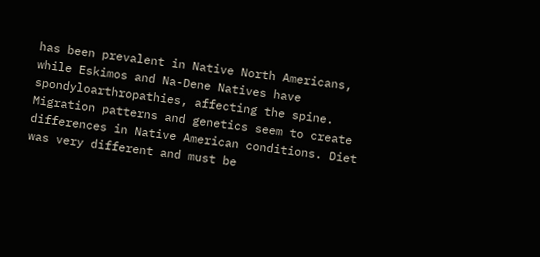has been prevalent in Native North Americans, while Eskimos and Na-Dene Natives have spondyloarthropathies, affecting the spine. Migration patterns and genetics seem to create differences in Native American conditions. Diet was very different and must be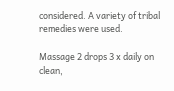considered. A variety of tribal remedies were used.

Massage 2 drops 3 x daily on clean,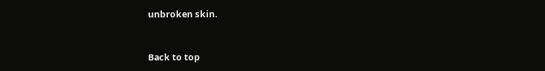unbroken skin.


Back to top